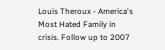Louis Theroux - America's Most Hated Family in crisis. Follow up to 2007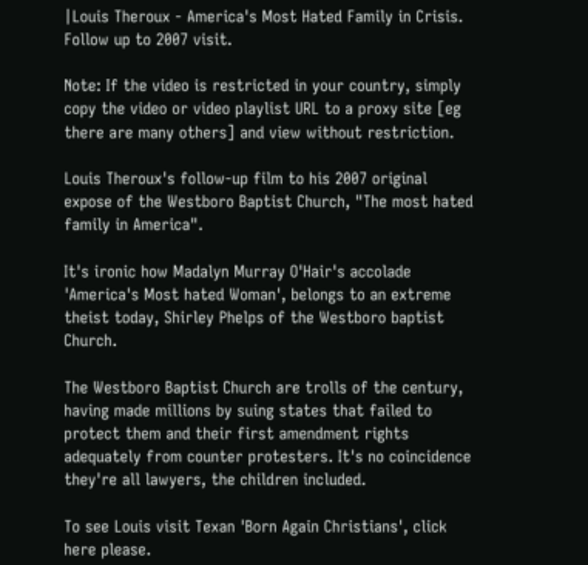|Louis Theroux - America's Most Hated Family in Crisis. Follow up to 2007 visit.

Note: If the video is restricted in your country, simply copy the video or video playlist URL to a proxy site [eg there are many others] and view without restriction.

Louis Theroux's follow-up film to his 2007 original expose of the Westboro Baptist Church, "The most hated family in America".

It's ironic how Madalyn Murray O'Hair's accolade 'America's Most hated Woman', belongs to an extreme theist today, Shirley Phelps of the Westboro baptist Church.

The Westboro Baptist Church are trolls of the century, having made millions by suing states that failed to protect them and their first amendment rights adequately from counter protesters. It's no coincidence they're all lawyers, the children included.

To see Louis visit Texan 'Born Again Christians', click here please.